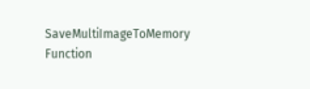SaveMultiImageToMemory Function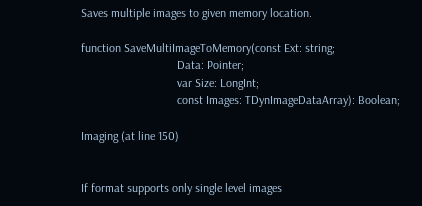Saves multiple images to given memory location.

function SaveMultiImageToMemory(const Ext: string;
                                Data: Pointer;
                                var Size: LongInt;
                                const Images: TDynImageDataArray): Boolean;

Imaging (at line 150)


If format supports only single level images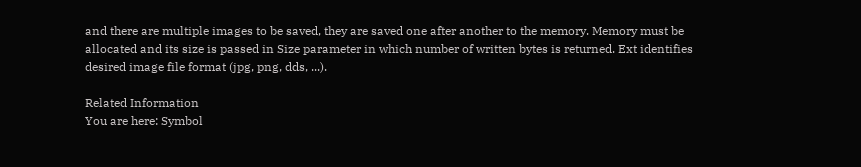and there are multiple images to be saved, they are saved one after another to the memory. Memory must be allocated and its size is passed in Size parameter in which number of written bytes is returned. Ext identifies desired image file format (jpg, png, dds, ...).

Related Information
You are here: Symbol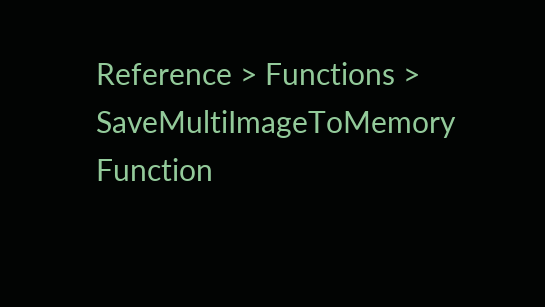Reference > Functions > SaveMultiImageToMemory Function